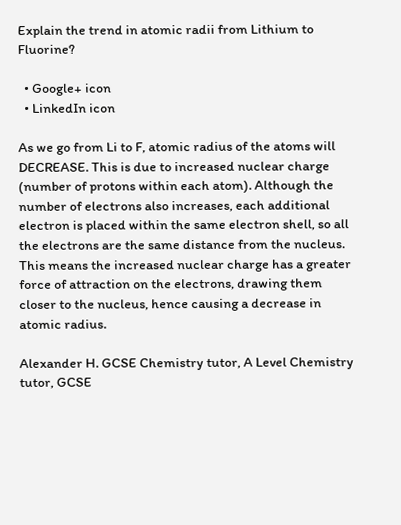Explain the trend in atomic radii from Lithium to Fluorine?

  • Google+ icon
  • LinkedIn icon

As we go from Li to F, atomic radius of the atoms will DECREASE. This is due to increased nuclear charge (number of protons within each atom). Although the number of electrons also increases, each additional electron is placed within the same electron shell, so all the electrons are the same distance from the nucleus. This means the increased nuclear charge has a greater force of attraction on the electrons, drawing them closer to the nucleus, hence causing a decrease in atomic radius.

Alexander H. GCSE Chemistry tutor, A Level Chemistry tutor, GCSE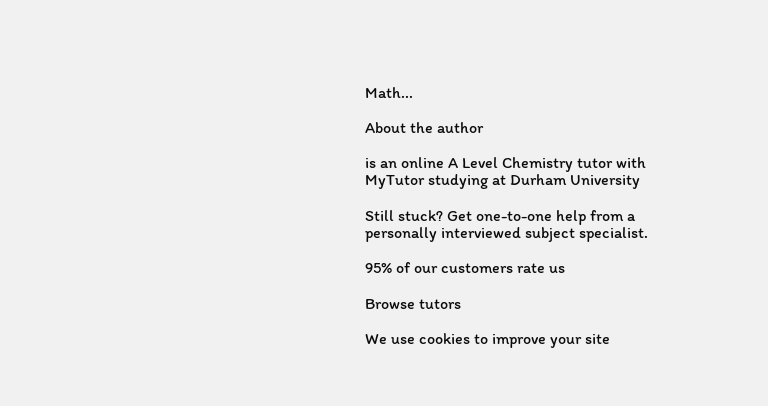Math...

About the author

is an online A Level Chemistry tutor with MyTutor studying at Durham University

Still stuck? Get one-to-one help from a personally interviewed subject specialist.

95% of our customers rate us

Browse tutors

We use cookies to improve your site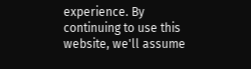experience. By continuing to use this website, we'll assume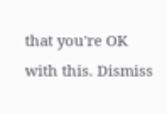that you're OK with this. Dismiss